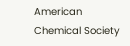American Chemical Society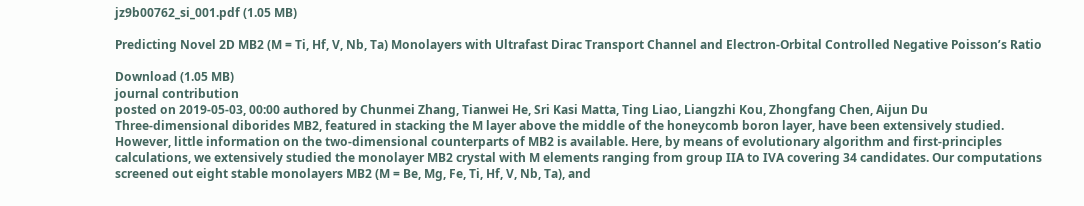jz9b00762_si_001.pdf (1.05 MB)

Predicting Novel 2D MB2 (M = Ti, Hf, V, Nb, Ta) Monolayers with Ultrafast Dirac Transport Channel and Electron-Orbital Controlled Negative Poisson’s Ratio

Download (1.05 MB)
journal contribution
posted on 2019-05-03, 00:00 authored by Chunmei Zhang, Tianwei He, Sri Kasi Matta, Ting Liao, Liangzhi Kou, Zhongfang Chen, Aijun Du
Three-dimensional diborides MB2, featured in stacking the M layer above the middle of the honeycomb boron layer, have been extensively studied. However, little information on the two-dimensional counterparts of MB2 is available. Here, by means of evolutionary algorithm and first-principles calculations, we extensively studied the monolayer MB2 crystal with M elements ranging from group IIA to IVA covering 34 candidates. Our computations screened out eight stable monolayers MB2 (M = Be, Mg, Fe, Ti, Hf, V, Nb, Ta), and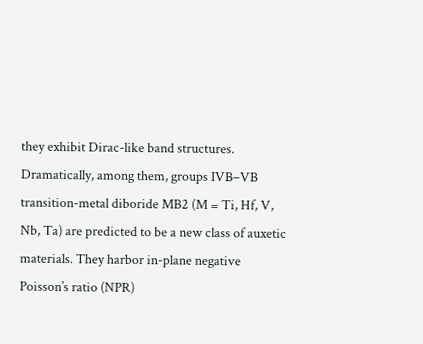they exhibit Dirac-like band structures. Dramatically, among them, groups IVB–VB transition-metal diboride MB2 (M = Ti, Hf, V, Nb, Ta) are predicted to be a new class of auxetic materials. They harbor in-plane negative Poisson’s ratio (NPR)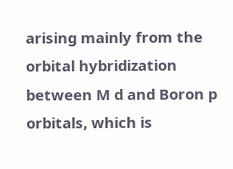arising mainly from the orbital hybridization between M d and Boron p orbitals, which is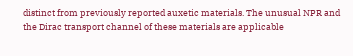distinct from previously reported auxetic materials. The unusual NPR and the Dirac transport channel of these materials are applicable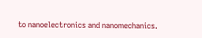to nanoelectronics and nanomechanics.